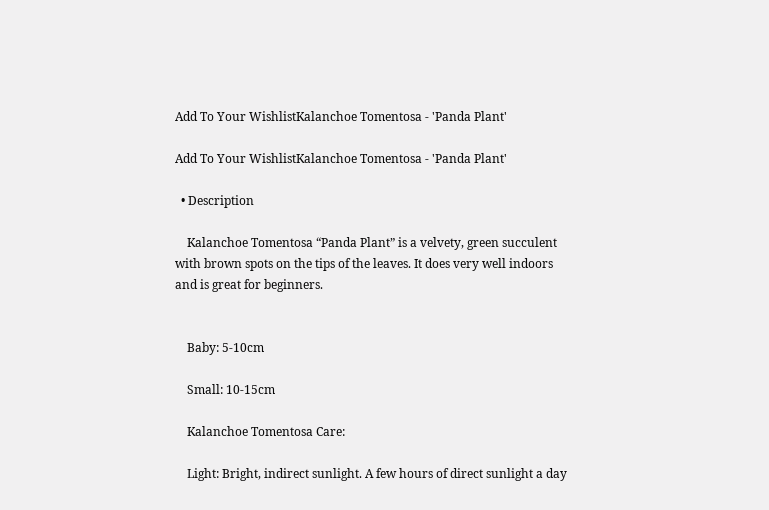Add To Your WishlistKalanchoe Tomentosa - 'Panda Plant'

Add To Your WishlistKalanchoe Tomentosa - 'Panda Plant'

  • Description

    Kalanchoe Tomentosa “Panda Plant” is a velvety, green succulent with brown spots on the tips of the leaves. It does very well indoors and is great for beginners.


    Baby: 5-10cm

    Small: 10-15cm

    Kalanchoe Tomentosa Care:

    Light: Bright, indirect sunlight. A few hours of direct sunlight a day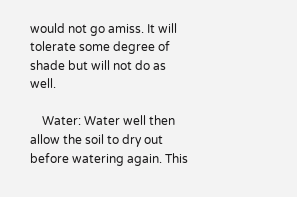would not go amiss. It will tolerate some degree of shade but will not do as well.

    Water: Water well then allow the soil to dry out before watering again. This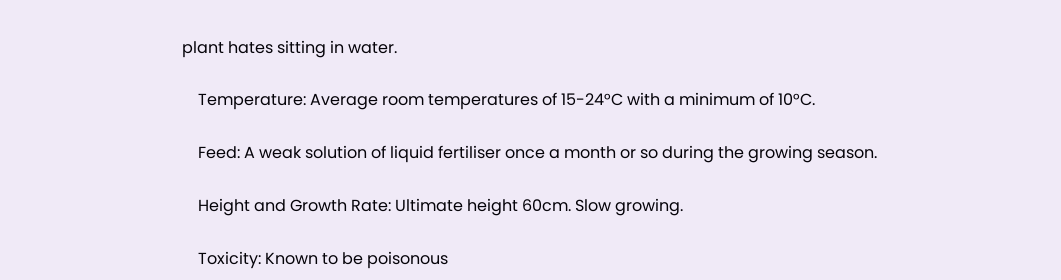plant hates sitting in water.

    Temperature: Average room temperatures of 15-24°C with a minimum of 10°C.

    Feed: A weak solution of liquid fertiliser once a month or so during the growing season.

    Height and Growth Rate: Ultimate height 60cm. Slow growing.

    Toxicity: Known to be poisonous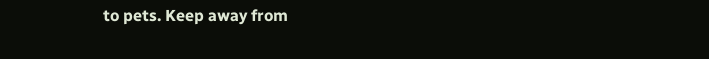to pets. Keep away from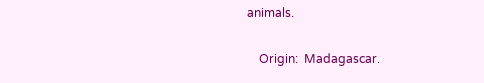animals.

    Origin:  Madagascar.